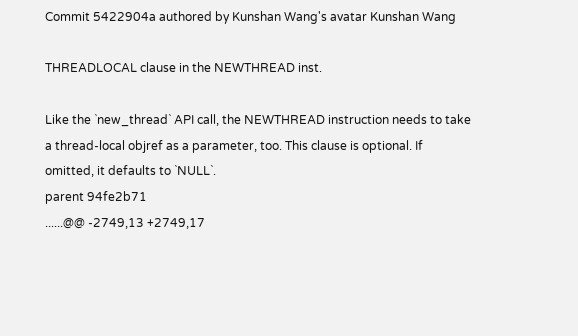Commit 5422904a authored by Kunshan Wang's avatar Kunshan Wang

THREADLOCAL clause in the NEWTHREAD inst.

Like the `new_thread` API call, the NEWTHREAD instruction needs to take
a thread-local objref as a parameter, too. This clause is optional. If
omitted, it defaults to `NULL`.
parent 94fe2b71
......@@ -2749,13 +2749,17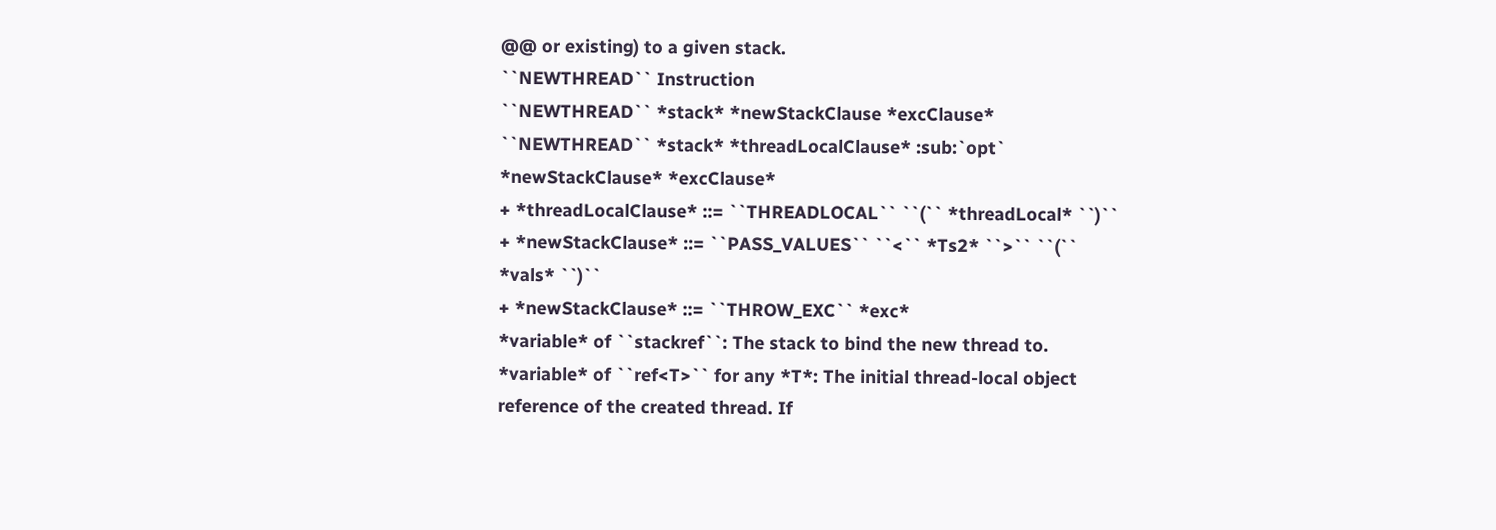@@ or existing) to a given stack.
``NEWTHREAD`` Instruction
``NEWTHREAD`` *stack* *newStackClause *excClause*
``NEWTHREAD`` *stack* *threadLocalClause* :sub:`opt` *newStackClause* *excClause*
+ *threadLocalClause* ::= ``THREADLOCAL`` ``(`` *threadLocal* ``)``
+ *newStackClause* ::= ``PASS_VALUES`` ``<`` *Ts2* ``>`` ``(`` *vals* ``)``
+ *newStackClause* ::= ``THROW_EXC`` *exc*
*variable* of ``stackref``: The stack to bind the new thread to.
*variable* of ``ref<T>`` for any *T*: The initial thread-local object
reference of the created thread. If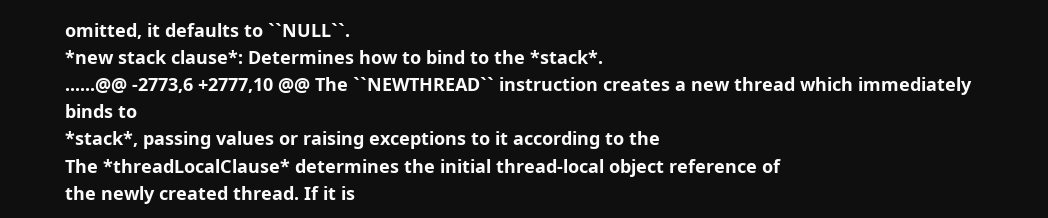omitted, it defaults to ``NULL``.
*new stack clause*: Determines how to bind to the *stack*.
......@@ -2773,6 +2777,10 @@ The ``NEWTHREAD`` instruction creates a new thread which immediately binds to
*stack*, passing values or raising exceptions to it according to the
The *threadLocalClause* determines the initial thread-local object reference of
the newly created thread. If it is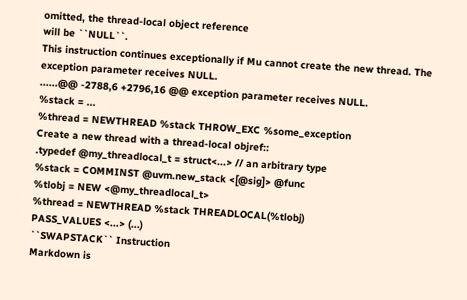omitted, the thread-local object reference
will be ``NULL``.
This instruction continues exceptionally if Mu cannot create the new thread. The
exception parameter receives NULL.
......@@ -2788,6 +2796,16 @@ exception parameter receives NULL.
%stack = ...
%thread = NEWTHREAD %stack THROW_EXC %some_exception
Create a new thread with a thread-local objref::
.typedef @my_threadlocal_t = struct<...> // an arbitrary type
%stack = COMMINST @uvm.new_stack <[@sig]> @func
%tlobj = NEW <@my_threadlocal_t>
%thread = NEWTHREAD %stack THREADLOCAL(%tlobj)
PASS_VALUES <...> (...)
``SWAPSTACK`` Instruction
Markdown is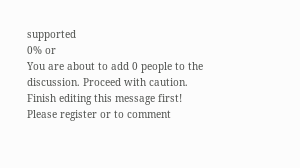supported
0% or
You are about to add 0 people to the discussion. Proceed with caution.
Finish editing this message first!
Please register or to comment